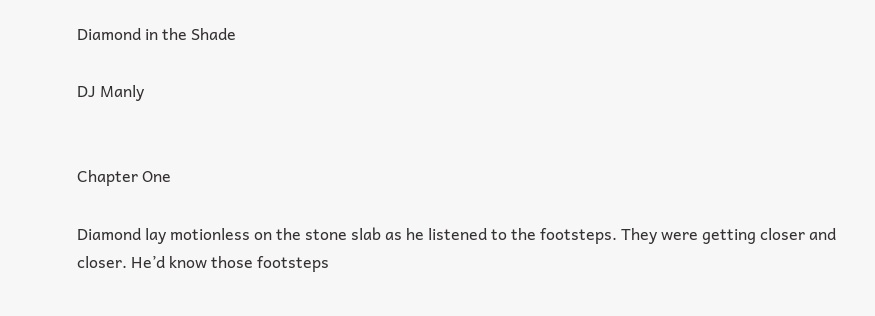Diamond in the Shade

DJ Manly


Chapter One

Diamond lay motionless on the stone slab as he listened to the footsteps. They were getting closer and closer. He’d know those footsteps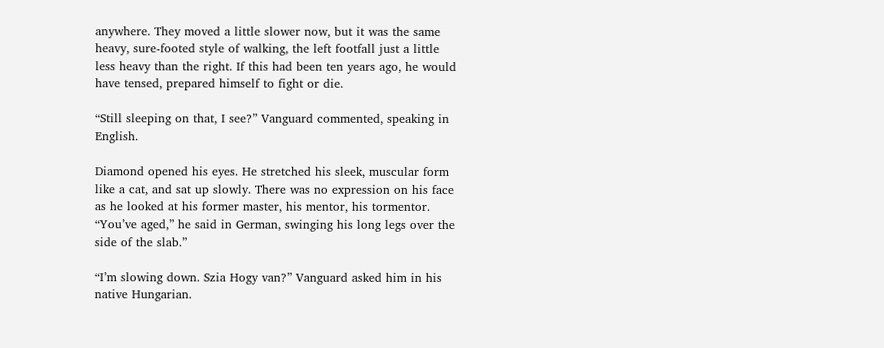anywhere. They moved a little slower now, but it was the same heavy, sure-footed style of walking, the left footfall just a little less heavy than the right. If this had been ten years ago, he would have tensed, prepared himself to fight or die.

“Still sleeping on that, I see?” Vanguard commented, speaking in English.

Diamond opened his eyes. He stretched his sleek, muscular form like a cat, and sat up slowly. There was no expression on his face as he looked at his former master, his mentor, his tormentor. “You’ve aged,” he said in German, swinging his long legs over the side of the slab.”

“I’m slowing down. Szia Hogy van?” Vanguard asked him in his native Hungarian.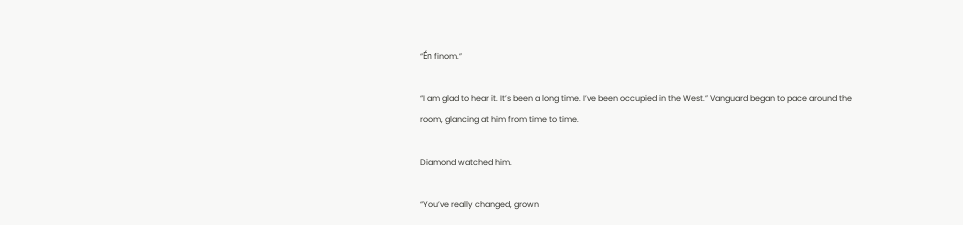“Én finom.”

“I am glad to hear it. It’s been a long time. I’ve been occupied in the West.” Vanguard began to pace around the room, glancing at him from time to time.

Diamond watched him.

“You’ve really changed, grown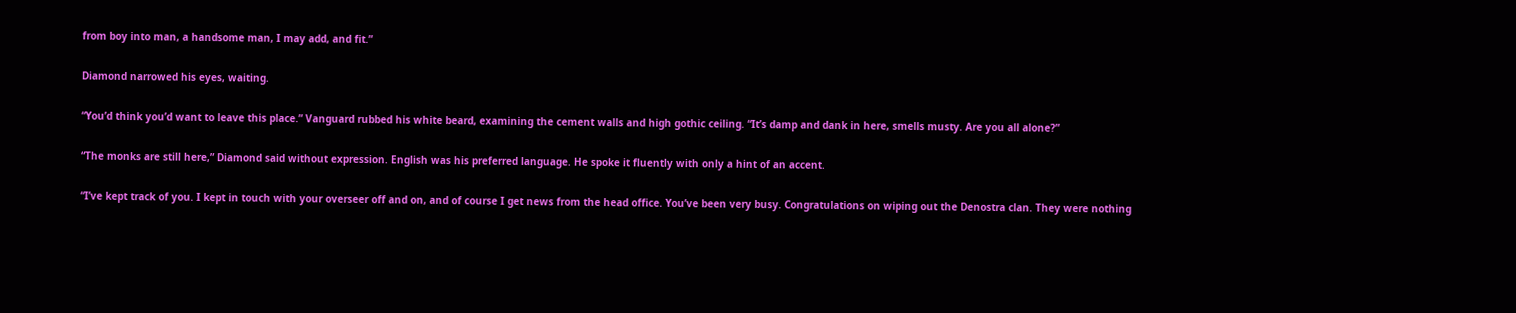from boy into man, a handsome man, I may add, and fit.”

Diamond narrowed his eyes, waiting.

“You’d think you’d want to leave this place.” Vanguard rubbed his white beard, examining the cement walls and high gothic ceiling. “It’s damp and dank in here, smells musty. Are you all alone?”

“The monks are still here,” Diamond said without expression. English was his preferred language. He spoke it fluently with only a hint of an accent.

“I’ve kept track of you. I kept in touch with your overseer off and on, and of course I get news from the head office. You’ve been very busy. Congratulations on wiping out the Denostra clan. They were nothing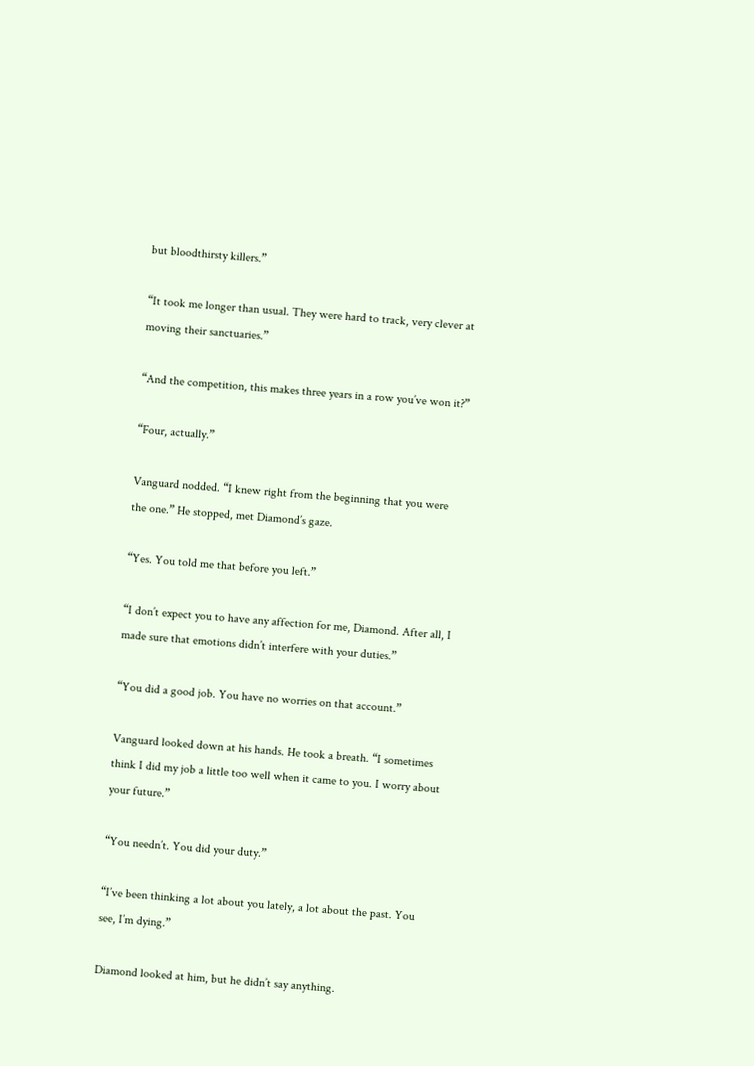but bloodthirsty killers.”

“It took me longer than usual. They were hard to track, very clever at moving their sanctuaries.”

“And the competition, this makes three years in a row you’ve won it?”

“Four, actually.”

Vanguard nodded. “I knew right from the beginning that you were the one.” He stopped, met Diamond’s gaze.

“Yes. You told me that before you left.”

“I don’t expect you to have any affection for me, Diamond. After all, I made sure that emotions didn’t interfere with your duties.”

“You did a good job. You have no worries on that account.”

Vanguard looked down at his hands. He took a breath. “I sometimes think I did my job a little too well when it came to you. I worry about your future.”

“You needn’t. You did your duty.”

“I’ve been thinking a lot about you lately, a lot about the past. You see, I’m dying.”

Diamond looked at him, but he didn’t say anything.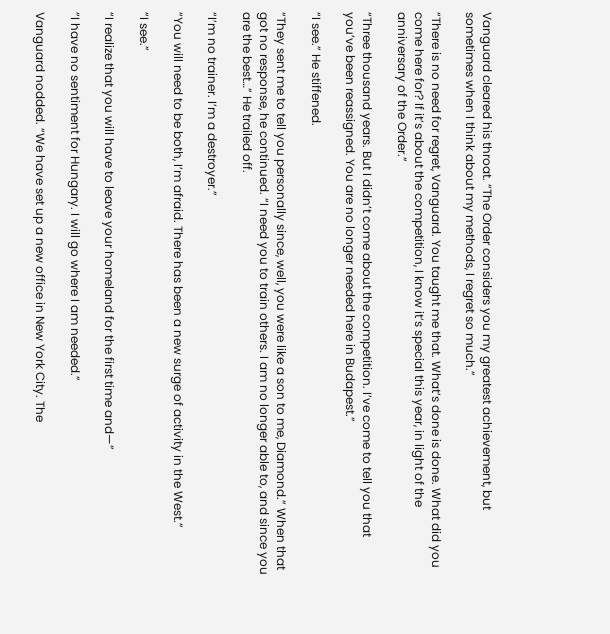Vanguard cleared his throat. “The Order considers you my greatest achievement, but sometimes when I think about my methods, I regret so much.”

“There is no need for regret, Vanguard. You taught me that. What’s done is done. What did you come here for? If it’s about the competition, I know it’s special this year, in light of the anniversary of the Order.”

“Three thousand years. But I didn’t come about the competition. I’ve come to tell you that you’ve been reassigned. You are no longer needed here in Budapest.”

“I see.” He stiffened.

“They sent me to tell you personally since, well, you were like a son to me, Diamond.” When that got no response, he continued. “I need you to train others. I am no longer able to, and since you are the best…” He trailed off.

“I’m no trainer. I’m a destroyer.”

“You will need to be both, I’m afraid. There has been a new surge of activity in the West.”

“I see.”

“I realize that you will have to leave your homeland for the first time and—”

“I have no sentiment for Hungary. I will go where I am needed.”

Vanguard nodded. “We have set up a new office in New York City. The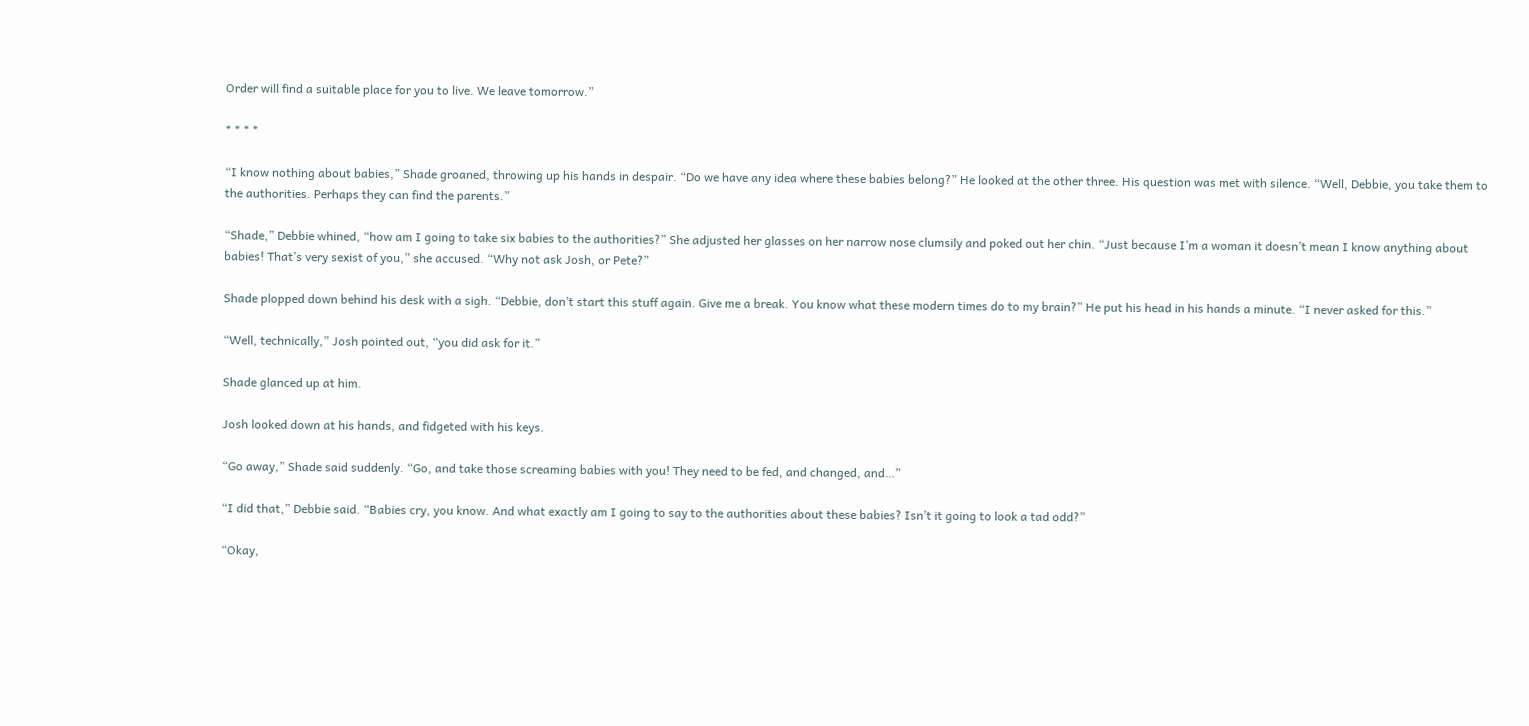Order will find a suitable place for you to live. We leave tomorrow.”

* * * *

“I know nothing about babies,” Shade groaned, throwing up his hands in despair. “Do we have any idea where these babies belong?” He looked at the other three. His question was met with silence. “Well, Debbie, you take them to the authorities. Perhaps they can find the parents.”

“Shade,” Debbie whined, “how am I going to take six babies to the authorities?” She adjusted her glasses on her narrow nose clumsily and poked out her chin. “Just because I’m a woman it doesn’t mean I know anything about babies! That’s very sexist of you,” she accused. “Why not ask Josh, or Pete?”

Shade plopped down behind his desk with a sigh. “Debbie, don’t start this stuff again. Give me a break. You know what these modern times do to my brain?” He put his head in his hands a minute. “I never asked for this.”

“Well, technically,” Josh pointed out, “you did ask for it.”

Shade glanced up at him.

Josh looked down at his hands, and fidgeted with his keys.

“Go away,” Shade said suddenly. “Go, and take those screaming babies with you! They need to be fed, and changed, and…”

“I did that,” Debbie said. “Babies cry, you know. And what exactly am I going to say to the authorities about these babies? Isn’t it going to look a tad odd?”

“Okay,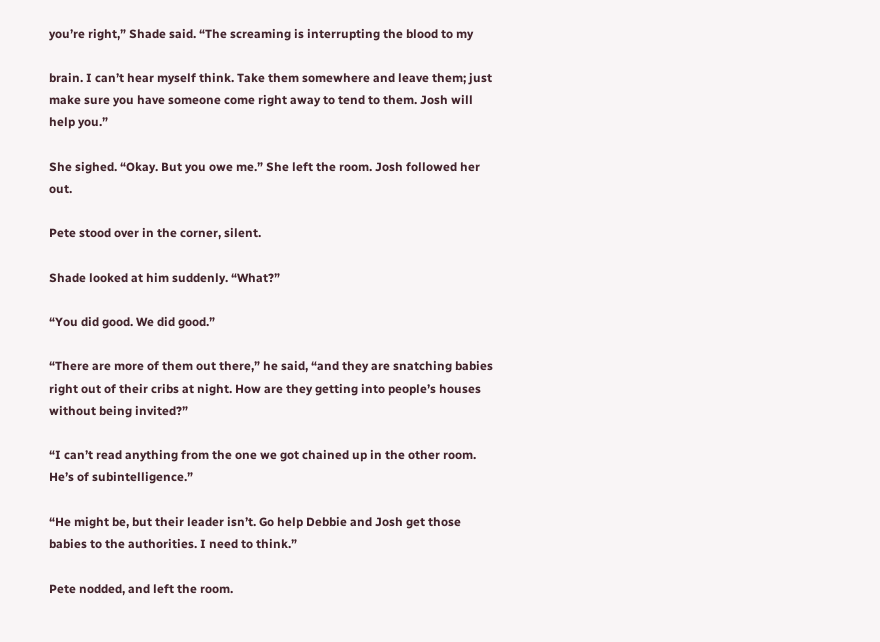you’re right,” Shade said. “The screaming is interrupting the blood to my

brain. I can’t hear myself think. Take them somewhere and leave them; just make sure you have someone come right away to tend to them. Josh will help you.”

She sighed. “Okay. But you owe me.” She left the room. Josh followed her out.

Pete stood over in the corner, silent.

Shade looked at him suddenly. “What?”

“You did good. We did good.”

“There are more of them out there,” he said, “and they are snatching babies right out of their cribs at night. How are they getting into people’s houses without being invited?”

“I can’t read anything from the one we got chained up in the other room. He’s of subintelligence.”

“He might be, but their leader isn’t. Go help Debbie and Josh get those babies to the authorities. I need to think.”

Pete nodded, and left the room.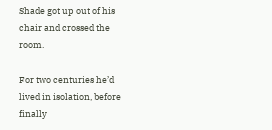Shade got up out of his chair and crossed the room.

For two centuries he’d lived in isolation, before finally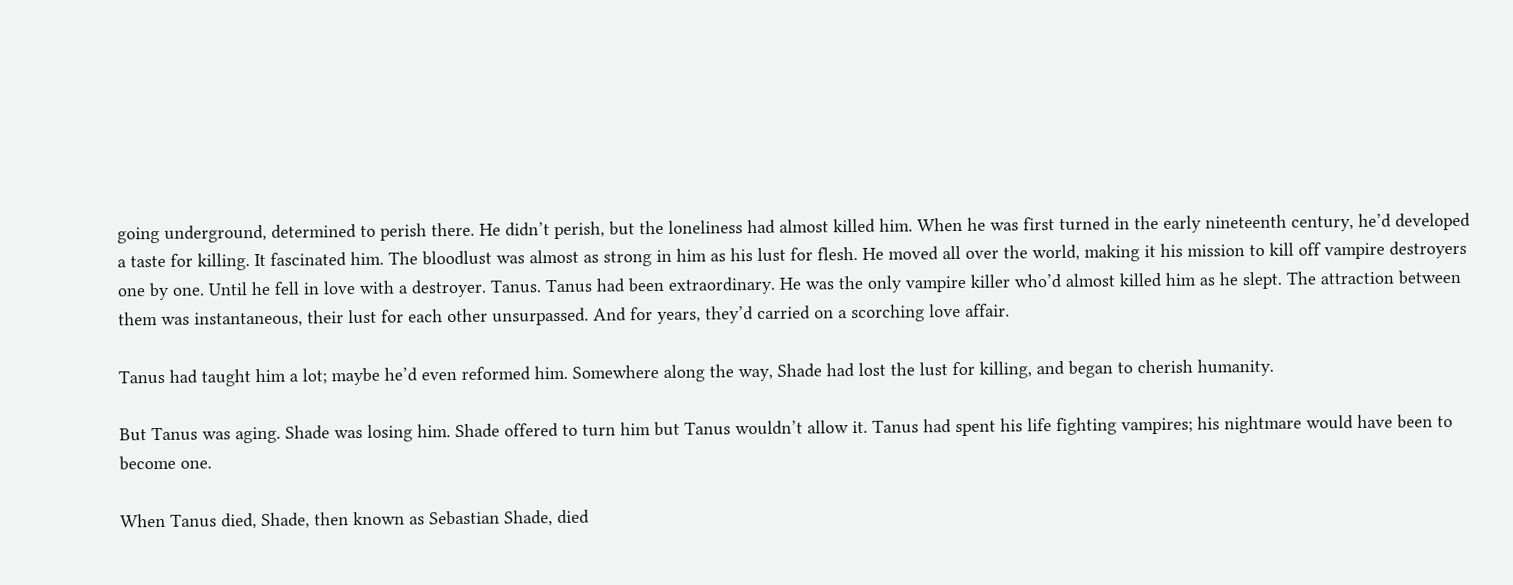going underground, determined to perish there. He didn’t perish, but the loneliness had almost killed him. When he was first turned in the early nineteenth century, he’d developed a taste for killing. It fascinated him. The bloodlust was almost as strong in him as his lust for flesh. He moved all over the world, making it his mission to kill off vampire destroyers one by one. Until he fell in love with a destroyer. Tanus. Tanus had been extraordinary. He was the only vampire killer who’d almost killed him as he slept. The attraction between them was instantaneous, their lust for each other unsurpassed. And for years, they’d carried on a scorching love affair.

Tanus had taught him a lot; maybe he’d even reformed him. Somewhere along the way, Shade had lost the lust for killing, and began to cherish humanity.

But Tanus was aging. Shade was losing him. Shade offered to turn him but Tanus wouldn’t allow it. Tanus had spent his life fighting vampires; his nightmare would have been to become one.

When Tanus died, Shade, then known as Sebastian Shade, died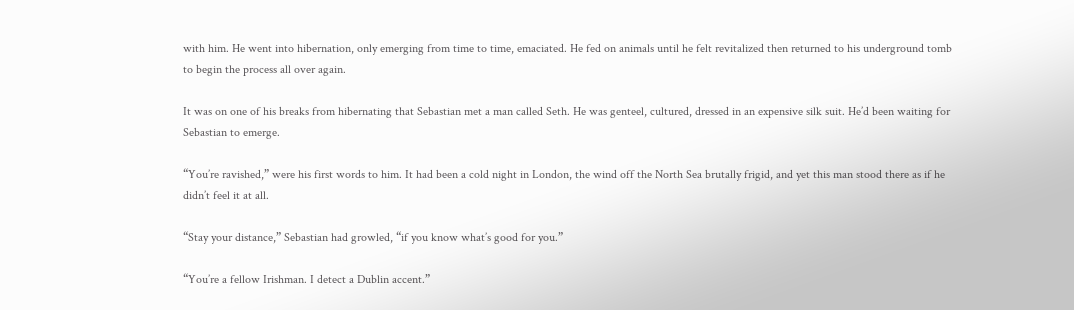with him. He went into hibernation, only emerging from time to time, emaciated. He fed on animals until he felt revitalized then returned to his underground tomb to begin the process all over again.

It was on one of his breaks from hibernating that Sebastian met a man called Seth. He was genteel, cultured, dressed in an expensive silk suit. He’d been waiting for Sebastian to emerge.

“You’re ravished,” were his first words to him. It had been a cold night in London, the wind off the North Sea brutally frigid, and yet this man stood there as if he didn’t feel it at all.

“Stay your distance,” Sebastian had growled, “if you know what’s good for you.”

“You’re a fellow Irishman. I detect a Dublin accent.”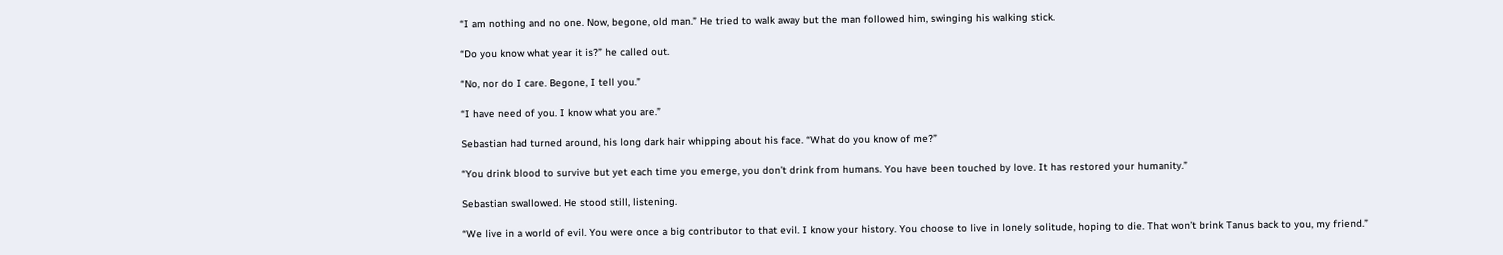“I am nothing and no one. Now, begone, old man.” He tried to walk away but the man followed him, swinging his walking stick.

“Do you know what year it is?” he called out.

“No, nor do I care. Begone, I tell you.”

“I have need of you. I know what you are.”

Sebastian had turned around, his long dark hair whipping about his face. “What do you know of me?”

“You drink blood to survive but yet each time you emerge, you don’t drink from humans. You have been touched by love. It has restored your humanity.”

Sebastian swallowed. He stood still, listening.

“We live in a world of evil. You were once a big contributor to that evil. I know your history. You choose to live in lonely solitude, hoping to die. That won’t brink Tanus back to you, my friend.”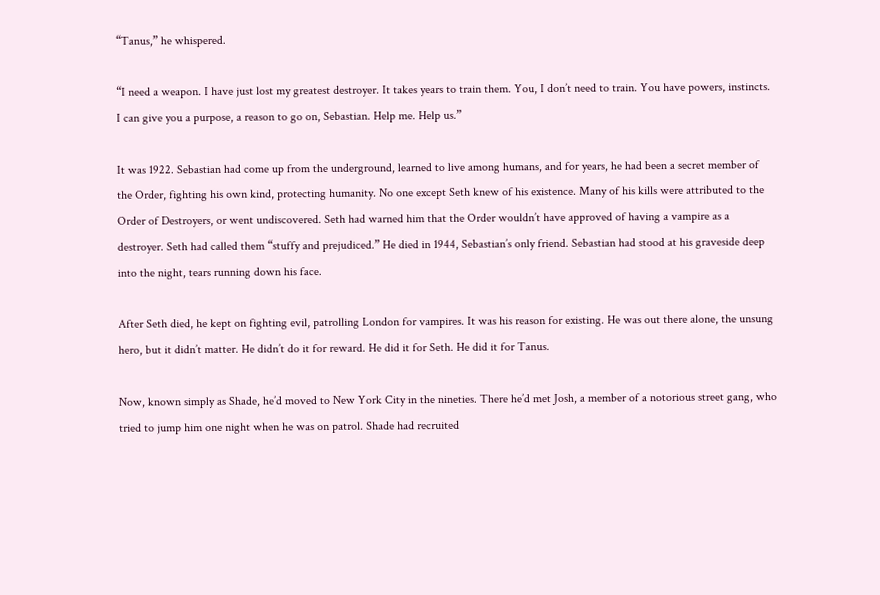“Tanus,” he whispered.

“I need a weapon. I have just lost my greatest destroyer. It takes years to train them. You, I don’t need to train. You have powers, instincts. I can give you a purpose, a reason to go on, Sebastian. Help me. Help us.”

It was 1922. Sebastian had come up from the underground, learned to live among humans, and for years, he had been a secret member of the Order, fighting his own kind, protecting humanity. No one except Seth knew of his existence. Many of his kills were attributed to the Order of Destroyers, or went undiscovered. Seth had warned him that the Order wouldn’t have approved of having a vampire as a destroyer. Seth had called them “stuffy and prejudiced.” He died in 1944, Sebastian’s only friend. Sebastian had stood at his graveside deep into the night, tears running down his face.

After Seth died, he kept on fighting evil, patrolling London for vampires. It was his reason for existing. He was out there alone, the unsung hero, but it didn’t matter. He didn’t do it for reward. He did it for Seth. He did it for Tanus.

Now, known simply as Shade, he’d moved to New York City in the nineties. There he’d met Josh, a member of a notorious street gang, who tried to jump him one night when he was on patrol. Shade had recruited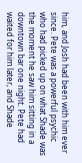him, and Josh had been with him ever since. Pete was a powerful psychic who had picked up on what Shade was the moment he saw him sitting in a downtown bar one night. Pete had waited for him later, and Shade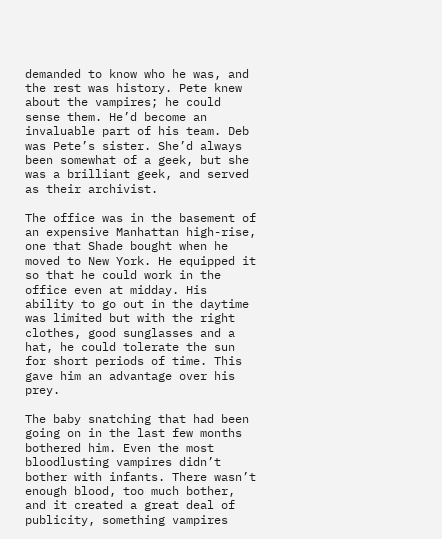demanded to know who he was, and the rest was history. Pete knew about the vampires; he could sense them. He’d become an invaluable part of his team. Deb was Pete’s sister. She’d always been somewhat of a geek, but she was a brilliant geek, and served as their archivist.

The office was in the basement of an expensive Manhattan high-rise, one that Shade bought when he moved to New York. He equipped it so that he could work in the office even at midday. His ability to go out in the daytime was limited but with the right clothes, good sunglasses and a hat, he could tolerate the sun for short periods of time. This gave him an advantage over his prey.

The baby snatching that had been going on in the last few months bothered him. Even the most bloodlusting vampires didn’t bother with infants. There wasn’t enough blood, too much bother, and it created a great deal of publicity, something vampires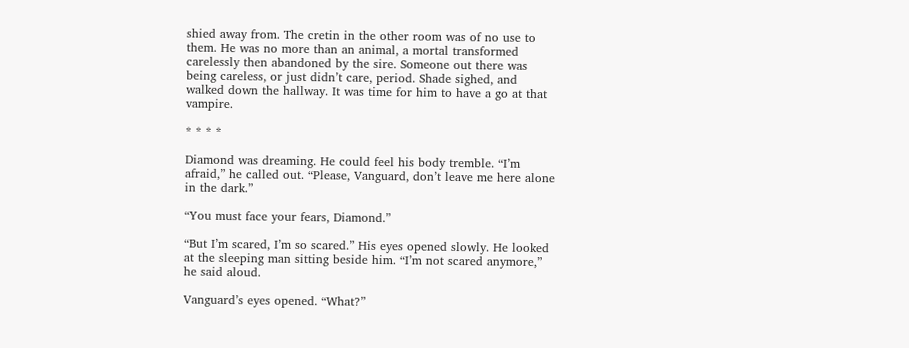shied away from. The cretin in the other room was of no use to them. He was no more than an animal, a mortal transformed carelessly then abandoned by the sire. Someone out there was being careless, or just didn’t care, period. Shade sighed, and walked down the hallway. It was time for him to have a go at that vampire.

* * * *

Diamond was dreaming. He could feel his body tremble. “I’m afraid,” he called out. “Please, Vanguard, don’t leave me here alone in the dark.”

“You must face your fears, Diamond.”

“But I’m scared, I’m so scared.” His eyes opened slowly. He looked at the sleeping man sitting beside him. “I’m not scared anymore,” he said aloud.

Vanguard’s eyes opened. “What?”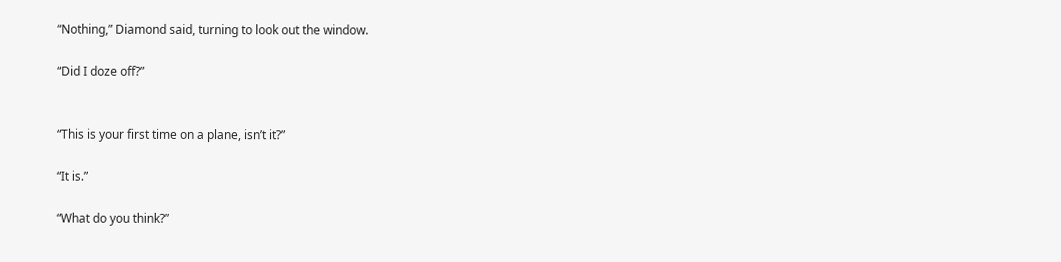“Nothing,” Diamond said, turning to look out the window.

“Did I doze off?”


“This is your first time on a plane, isn’t it?”

“It is.”

“What do you think?”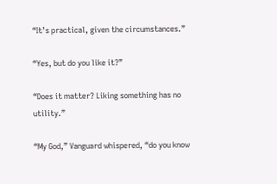“It’s practical, given the circumstances.”

“Yes, but do you like it?”

“Does it matter? Liking something has no utility.”

“My God,” Vanguard whispered, “do you know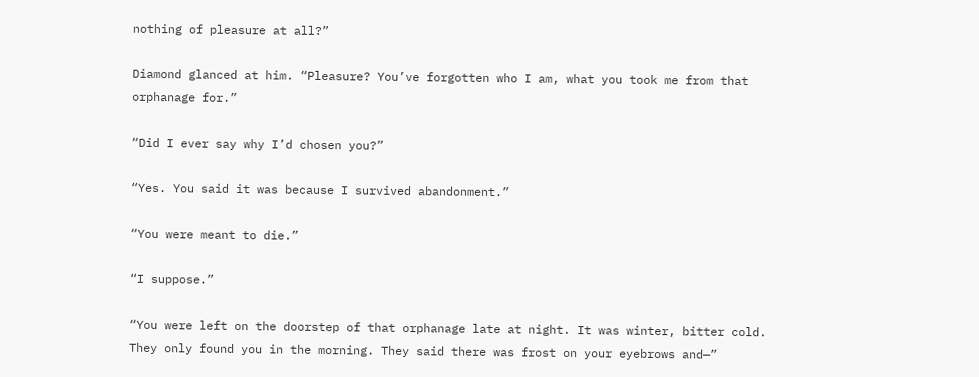nothing of pleasure at all?”

Diamond glanced at him. “Pleasure? You’ve forgotten who I am, what you took me from that orphanage for.”

“Did I ever say why I’d chosen you?”

“Yes. You said it was because I survived abandonment.”

“You were meant to die.”

“I suppose.”

“You were left on the doorstep of that orphanage late at night. It was winter, bitter cold. They only found you in the morning. They said there was frost on your eyebrows and—”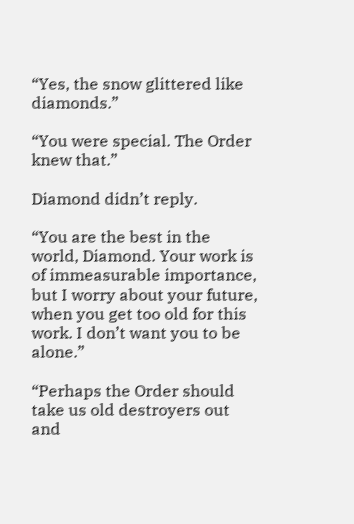“Yes, the snow glittered like diamonds.”

“You were special. The Order knew that.”

Diamond didn’t reply.

“You are the best in the world, Diamond. Your work is of immeasurable importance, but I worry about your future, when you get too old for this work. I don’t want you to be alone.”

“Perhaps the Order should take us old destroyers out and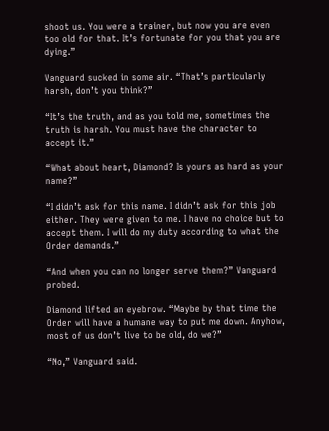shoot us. You were a trainer, but now you are even too old for that. It’s fortunate for you that you are dying.”

Vanguard sucked in some air. “That’s particularly harsh, don’t you think?”

“It’s the truth, and as you told me, sometimes the truth is harsh. You must have the character to accept it.”

“What about heart, Diamond? Is yours as hard as your name?”

“I didn’t ask for this name. I didn’t ask for this job either. They were given to me. I have no choice but to accept them. I will do my duty according to what the Order demands.”

“And when you can no longer serve them?” Vanguard probed.

Diamond lifted an eyebrow. “Maybe by that time the Order will have a humane way to put me down. Anyhow, most of us don’t live to be old, do we?”

“No,” Vanguard said.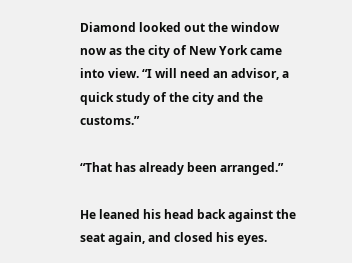Diamond looked out the window now as the city of New York came into view. “I will need an advisor, a quick study of the city and the customs.”

“That has already been arranged.”

He leaned his head back against the seat again, and closed his eyes.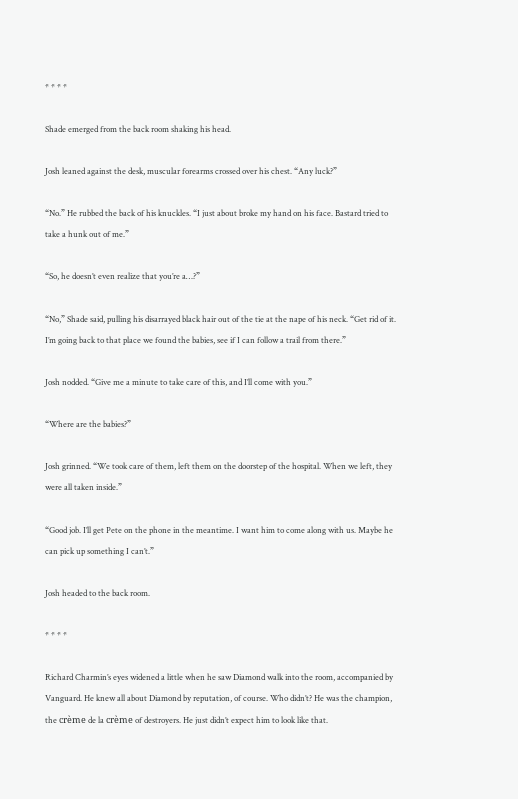* * * *

Shade emerged from the back room shaking his head.

Josh leaned against the desk, muscular forearms crossed over his chest. “Any luck?”

“No.” He rubbed the back of his knuckles. “I just about broke my hand on his face. Bastard tried to take a hunk out of me.”

“So, he doesn’t even realize that you’re a…?”

“No,” Shade said, pulling his disarrayed black hair out of the tie at the nape of his neck. “Get rid of it. I’m going back to that place we found the babies, see if I can follow a trail from there.”

Josh nodded. “Give me a minute to take care of this, and I’ll come with you.”

“Where are the babies?”

Josh grinned. “We took care of them, left them on the doorstep of the hospital. When we left, they were all taken inside.”

“Good job. I’ll get Pete on the phone in the meantime. I want him to come along with us. Maybe he can pick up something I can’t.”

Josh headed to the back room.

* * * *

Richard Charmin’s eyes widened a little when he saw Diamond walk into the room, accompanied by Vanguard. He knew all about Diamond by reputation, of course. Who didn’t? He was the champion, the crème de la crème of destroyers. He just didn’t expect him to look like that.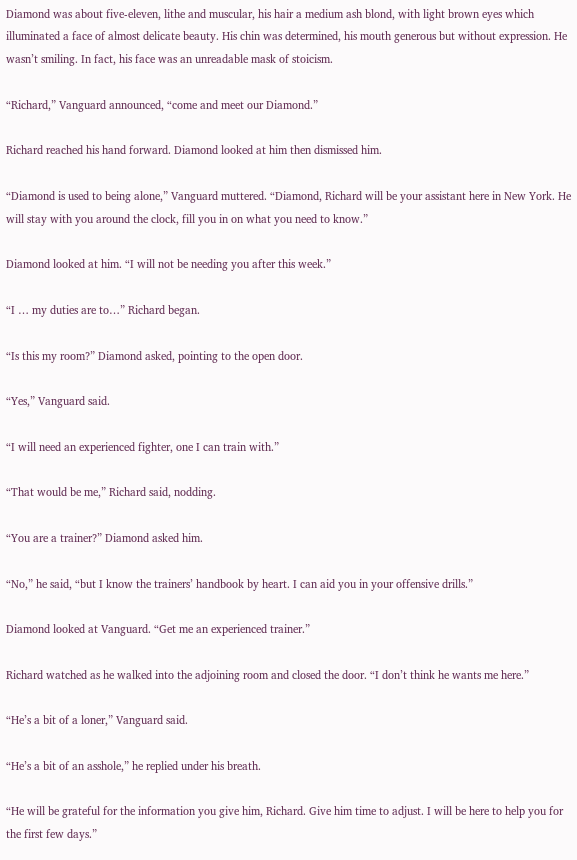Diamond was about five-eleven, lithe and muscular, his hair a medium ash blond, with light brown eyes which illuminated a face of almost delicate beauty. His chin was determined, his mouth generous but without expression. He wasn’t smiling. In fact, his face was an unreadable mask of stoicism.

“Richard,” Vanguard announced, “come and meet our Diamond.”

Richard reached his hand forward. Diamond looked at him then dismissed him.

“Diamond is used to being alone,” Vanguard muttered. “Diamond, Richard will be your assistant here in New York. He will stay with you around the clock, fill you in on what you need to know.”

Diamond looked at him. “I will not be needing you after this week.”

“I … my duties are to…” Richard began.

“Is this my room?” Diamond asked, pointing to the open door.

“Yes,” Vanguard said.

“I will need an experienced fighter, one I can train with.”

“That would be me,” Richard said, nodding.

“You are a trainer?” Diamond asked him.

“No,” he said, “but I know the trainers’ handbook by heart. I can aid you in your offensive drills.”

Diamond looked at Vanguard. “Get me an experienced trainer.”

Richard watched as he walked into the adjoining room and closed the door. “I don’t think he wants me here.”

“He’s a bit of a loner,” Vanguard said.

“He’s a bit of an asshole,” he replied under his breath.

“He will be grateful for the information you give him, Richard. Give him time to adjust. I will be here to help you for the first few days.”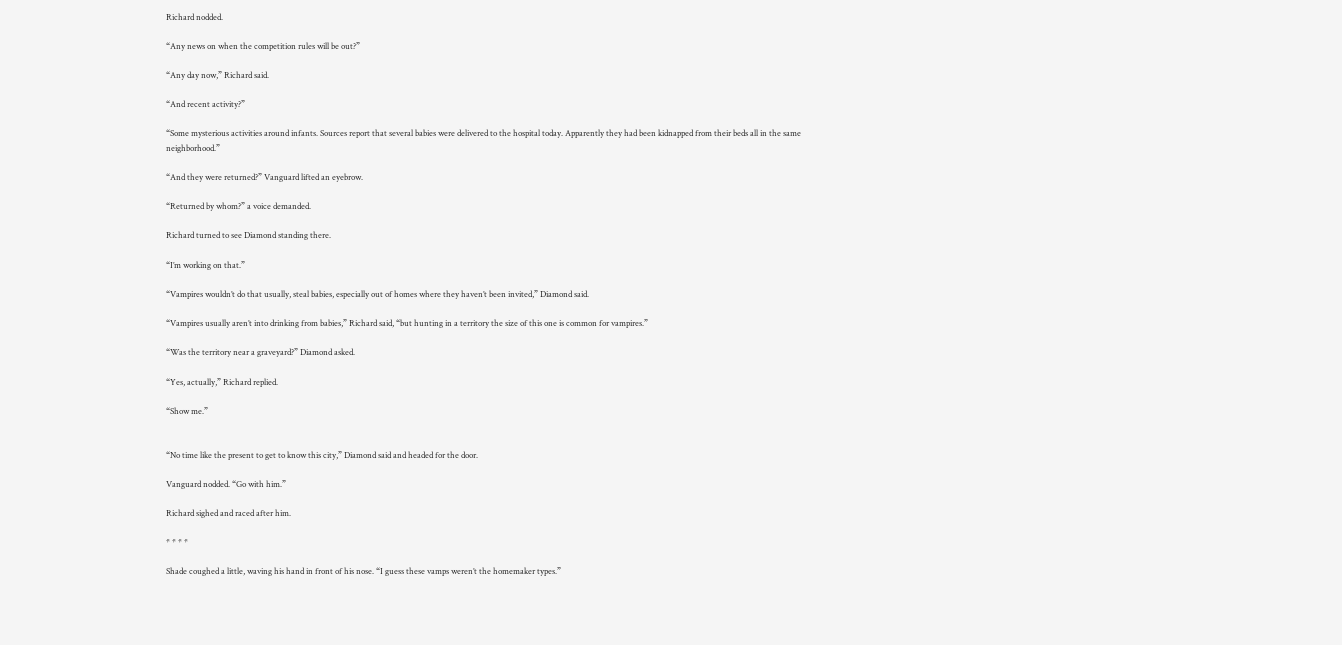Richard nodded.

“Any news on when the competition rules will be out?”

“Any day now,” Richard said.

“And recent activity?”

“Some mysterious activities around infants. Sources report that several babies were delivered to the hospital today. Apparently they had been kidnapped from their beds all in the same neighborhood.”

“And they were returned?” Vanguard lifted an eyebrow.

“Returned by whom?” a voice demanded.

Richard turned to see Diamond standing there.

“I’m working on that.”

“Vampires wouldn’t do that usually, steal babies, especially out of homes where they haven’t been invited,” Diamond said.

“Vampires usually aren’t into drinking from babies,” Richard said, “but hunting in a territory the size of this one is common for vampires.”

“Was the territory near a graveyard?” Diamond asked.

“Yes, actually,” Richard replied.

“Show me.”


“No time like the present to get to know this city,” Diamond said and headed for the door.

Vanguard nodded. “Go with him.”

Richard sighed and raced after him.

* * * *

Shade coughed a little, waving his hand in front of his nose. “I guess these vamps weren’t the homemaker types.”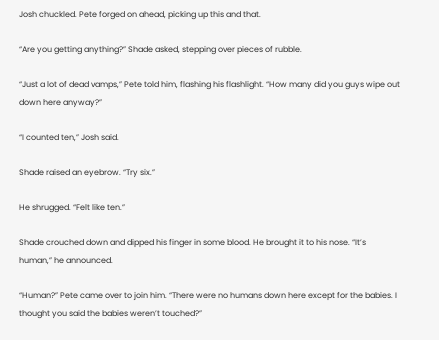Josh chuckled. Pete forged on ahead, picking up this and that.

“Are you getting anything?” Shade asked, stepping over pieces of rubble.

“Just a lot of dead vamps,” Pete told him, flashing his flashlight. “How many did you guys wipe out down here anyway?”

“I counted ten,” Josh said.

Shade raised an eyebrow. “Try six.”

He shrugged. “Felt like ten.”

Shade crouched down and dipped his finger in some blood. He brought it to his nose. “It’s human,” he announced.

“Human?” Pete came over to join him. “There were no humans down here except for the babies. I thought you said the babies weren’t touched?”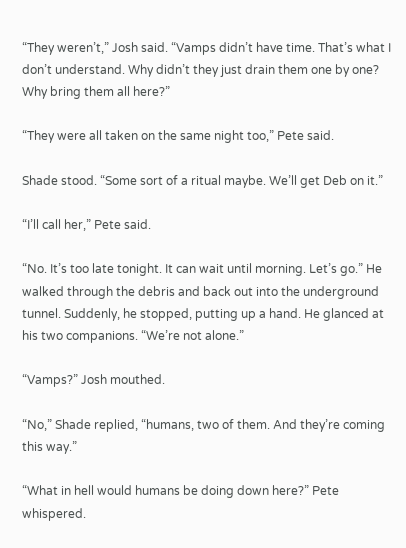“They weren’t,” Josh said. “Vamps didn’t have time. That’s what I don’t understand. Why didn’t they just drain them one by one? Why bring them all here?”

“They were all taken on the same night too,” Pete said.

Shade stood. “Some sort of a ritual maybe. We’ll get Deb on it.”

“I’ll call her,” Pete said.

“No. It’s too late tonight. It can wait until morning. Let’s go.” He walked through the debris and back out into the underground tunnel. Suddenly, he stopped, putting up a hand. He glanced at his two companions. “We’re not alone.”

“Vamps?” Josh mouthed.

“No,” Shade replied, “humans, two of them. And they’re coming this way.”

“What in hell would humans be doing down here?” Pete whispered.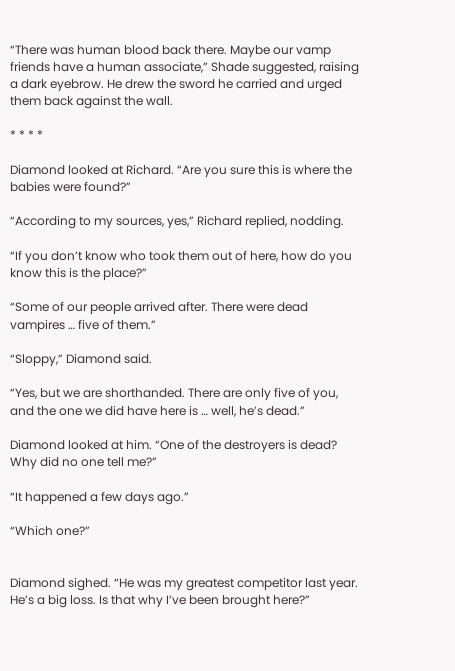“There was human blood back there. Maybe our vamp friends have a human associate,” Shade suggested, raising a dark eyebrow. He drew the sword he carried and urged them back against the wall.

* * * *

Diamond looked at Richard. “Are you sure this is where the babies were found?”

“According to my sources, yes,” Richard replied, nodding.

“If you don’t know who took them out of here, how do you know this is the place?”

“Some of our people arrived after. There were dead vampires … five of them.”

“Sloppy,” Diamond said.

“Yes, but we are shorthanded. There are only five of you, and the one we did have here is … well, he’s dead.”

Diamond looked at him. “One of the destroyers is dead? Why did no one tell me?”

“It happened a few days ago.”

“Which one?”


Diamond sighed. “He was my greatest competitor last year. He’s a big loss. Is that why I’ve been brought here?”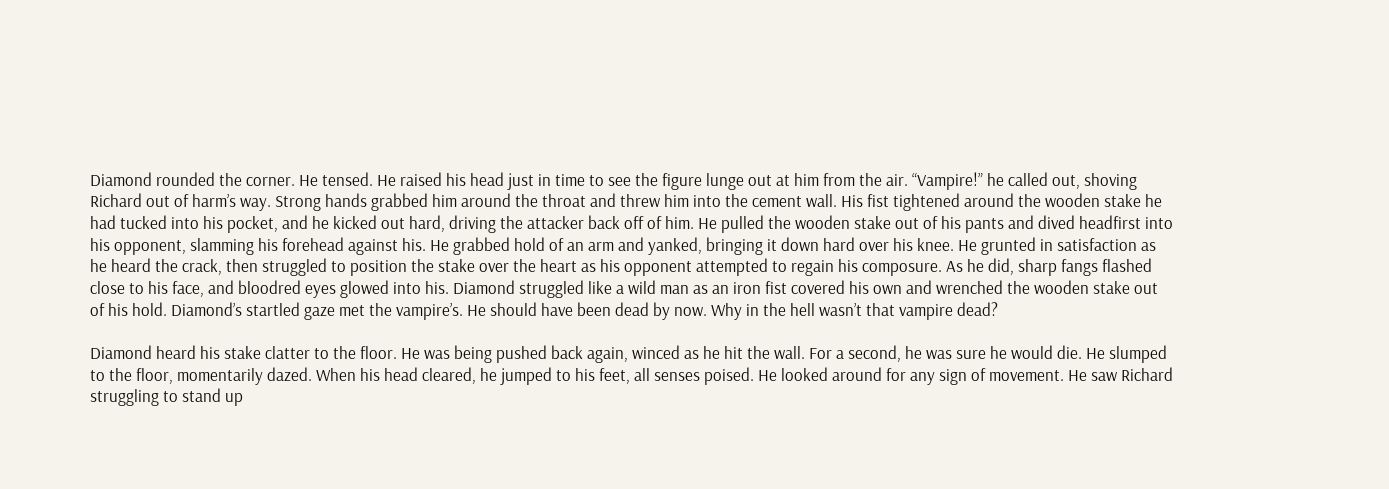Diamond rounded the corner. He tensed. He raised his head just in time to see the figure lunge out at him from the air. “Vampire!” he called out, shoving Richard out of harm’s way. Strong hands grabbed him around the throat and threw him into the cement wall. His fist tightened around the wooden stake he had tucked into his pocket, and he kicked out hard, driving the attacker back off of him. He pulled the wooden stake out of his pants and dived headfirst into his opponent, slamming his forehead against his. He grabbed hold of an arm and yanked, bringing it down hard over his knee. He grunted in satisfaction as he heard the crack, then struggled to position the stake over the heart as his opponent attempted to regain his composure. As he did, sharp fangs flashed close to his face, and bloodred eyes glowed into his. Diamond struggled like a wild man as an iron fist covered his own and wrenched the wooden stake out of his hold. Diamond’s startled gaze met the vampire’s. He should have been dead by now. Why in the hell wasn’t that vampire dead?

Diamond heard his stake clatter to the floor. He was being pushed back again, winced as he hit the wall. For a second, he was sure he would die. He slumped to the floor, momentarily dazed. When his head cleared, he jumped to his feet, all senses poised. He looked around for any sign of movement. He saw Richard struggling to stand up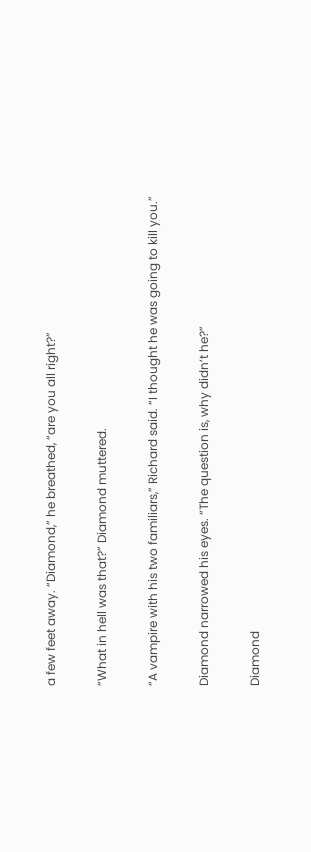a few feet away. “Diamond,” he breathed, “are you all right?”

“What in hell was that?” Diamond muttered.

“A vampire with his two familiars,” Richard said. “I thought he was going to kill you.”

Diamond narrowed his eyes. “The question is, why didn’t he?”

Diamond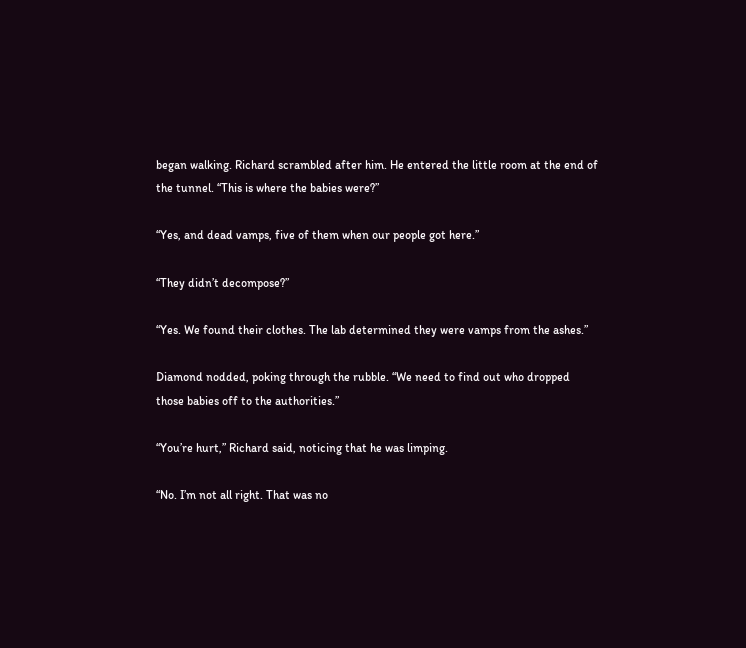began walking. Richard scrambled after him. He entered the little room at the end of the tunnel. “This is where the babies were?”

“Yes, and dead vamps, five of them when our people got here.”

“They didn’t decompose?”

“Yes. We found their clothes. The lab determined they were vamps from the ashes.”

Diamond nodded, poking through the rubble. “We need to find out who dropped those babies off to the authorities.”

“You’re hurt,” Richard said, noticing that he was limping.

“No. I’m not all right. That was no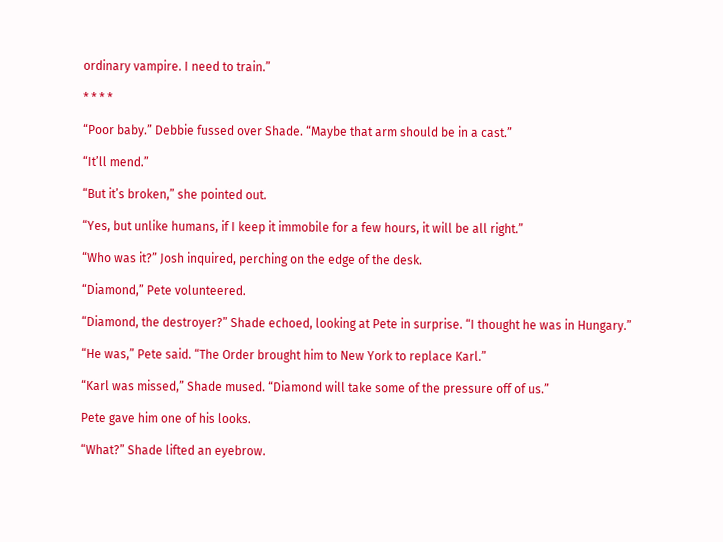ordinary vampire. I need to train.”

* * * *

“Poor baby.” Debbie fussed over Shade. “Maybe that arm should be in a cast.”

“It’ll mend.”

“But it’s broken,” she pointed out.

“Yes, but unlike humans, if I keep it immobile for a few hours, it will be all right.”

“Who was it?” Josh inquired, perching on the edge of the desk.

“Diamond,” Pete volunteered.

“Diamond, the destroyer?” Shade echoed, looking at Pete in surprise. “I thought he was in Hungary.”

“He was,” Pete said. “The Order brought him to New York to replace Karl.”

“Karl was missed,” Shade mused. “Diamond will take some of the pressure off of us.”

Pete gave him one of his looks.

“What?” Shade lifted an eyebrow.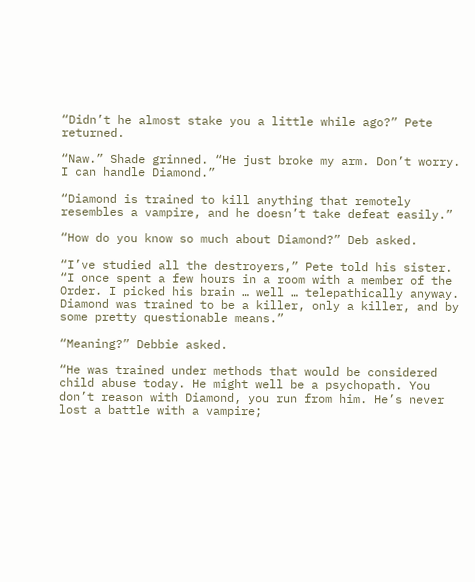“Didn’t he almost stake you a little while ago?” Pete returned.

“Naw.” Shade grinned. “He just broke my arm. Don’t worry. I can handle Diamond.”

“Diamond is trained to kill anything that remotely resembles a vampire, and he doesn’t take defeat easily.”

“How do you know so much about Diamond?” Deb asked.

“I’ve studied all the destroyers,” Pete told his sister. “I once spent a few hours in a room with a member of the Order. I picked his brain … well … telepathically anyway. Diamond was trained to be a killer, only a killer, and by some pretty questionable means.”

“Meaning?” Debbie asked.

“He was trained under methods that would be considered child abuse today. He might well be a psychopath. You don’t reason with Diamond, you run from him. He’s never lost a battle with a vampire;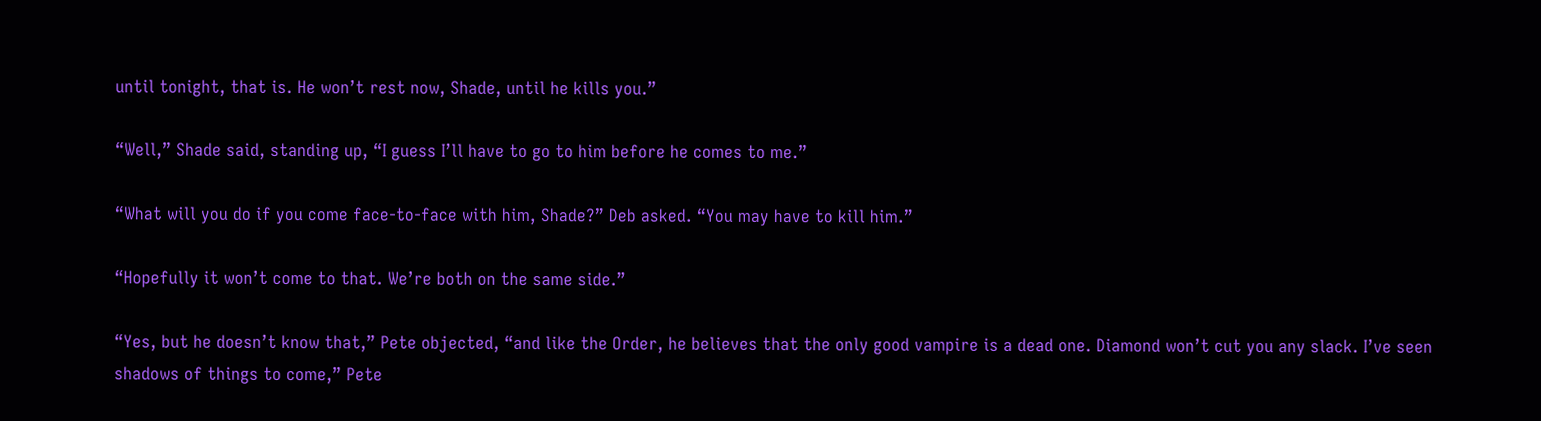until tonight, that is. He won’t rest now, Shade, until he kills you.”

“Well,” Shade said, standing up, “I guess I’ll have to go to him before he comes to me.”

“What will you do if you come face-to-face with him, Shade?” Deb asked. “You may have to kill him.”

“Hopefully it won’t come to that. We’re both on the same side.”

“Yes, but he doesn’t know that,” Pete objected, “and like the Order, he believes that the only good vampire is a dead one. Diamond won’t cut you any slack. I’ve seen shadows of things to come,” Pete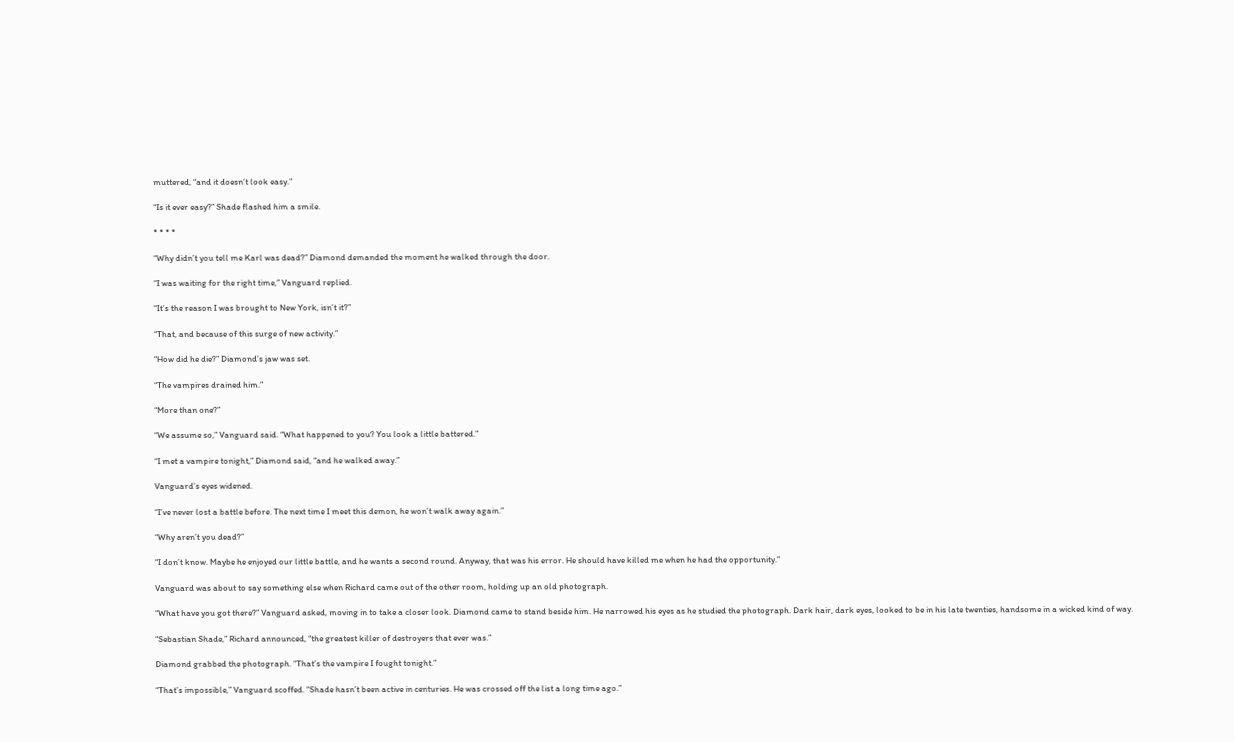muttered, “and it doesn’t look easy.”

“Is it ever easy?” Shade flashed him a smile.

* * * *

“Why didn’t you tell me Karl was dead?” Diamond demanded the moment he walked through the door.

“I was waiting for the right time,” Vanguard replied.

“It’s the reason I was brought to New York, isn’t it?”

“That, and because of this surge of new activity.”

“How did he die?” Diamond’s jaw was set.

“The vampires drained him.”

“More than one?”

“We assume so,” Vanguard said. “What happened to you? You look a little battered.”

“I met a vampire tonight,” Diamond said, “and he walked away.”

Vanguard’s eyes widened.

“I’ve never lost a battle before. The next time I meet this demon, he won’t walk away again.”

“Why aren’t you dead?”

“I don’t know. Maybe he enjoyed our little battle, and he wants a second round. Anyway, that was his error. He should have killed me when he had the opportunity.”

Vanguard was about to say something else when Richard came out of the other room, holding up an old photograph.

“What have you got there?” Vanguard asked, moving in to take a closer look. Diamond came to stand beside him. He narrowed his eyes as he studied the photograph. Dark hair, dark eyes, looked to be in his late twenties, handsome in a wicked kind of way.

“Sebastian Shade,” Richard announced, “the greatest killer of destroyers that ever was.”

Diamond grabbed the photograph. “That’s the vampire I fought tonight.”

“That’s impossible,” Vanguard scoffed. “Shade hasn’t been active in centuries. He was crossed off the list a long time ago.”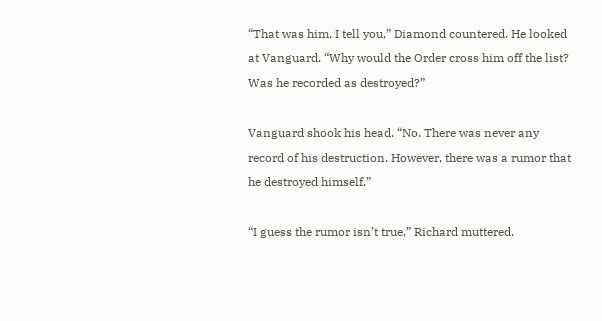“That was him, I tell you,” Diamond countered. He looked at Vanguard. “Why would the Order cross him off the list? Was he recorded as destroyed?”

Vanguard shook his head. “No. There was never any record of his destruction. However, there was a rumor that he destroyed himself.”

“I guess the rumor isn’t true,” Richard muttered.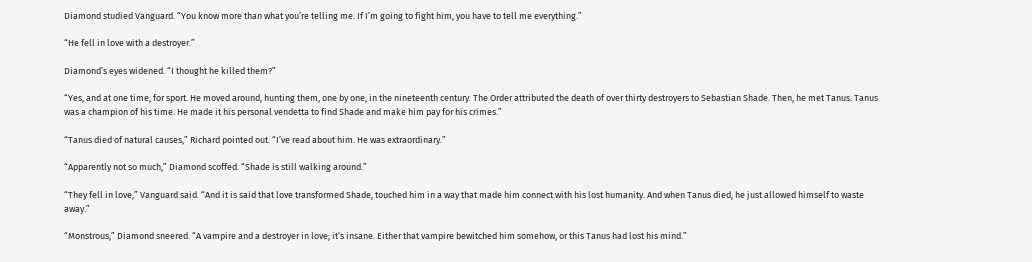Diamond studied Vanguard. “You know more than what you’re telling me. If I’m going to fight him, you have to tell me everything.”

“He fell in love with a destroyer.”

Diamond’s eyes widened. “I thought he killed them?”

“Yes, and at one time, for sport. He moved around, hunting them, one by one, in the nineteenth century. The Order attributed the death of over thirty destroyers to Sebastian Shade. Then, he met Tanus. Tanus was a champion of his time. He made it his personal vendetta to find Shade and make him pay for his crimes.”

“Tanus died of natural causes,” Richard pointed out. “I’ve read about him. He was extraordinary.”

“Apparently not so much,” Diamond scoffed. “Shade is still walking around.”

“They fell in love,” Vanguard said. “And it is said that love transformed Shade, touched him in a way that made him connect with his lost humanity. And when Tanus died, he just allowed himself to waste away.”

“Monstrous,” Diamond sneered. “A vampire and a destroyer in love; it’s insane. Either that vampire bewitched him somehow, or this Tanus had lost his mind.”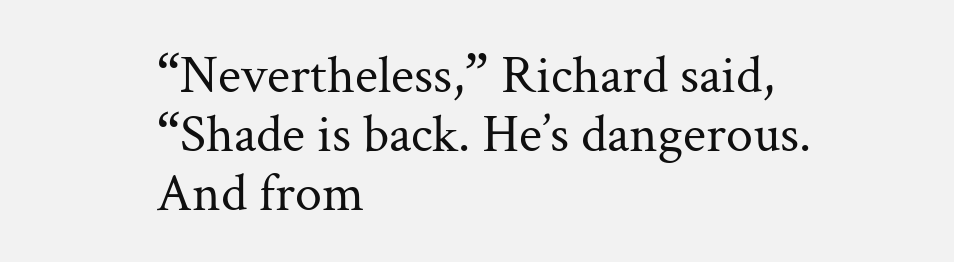“Nevertheless,” Richard said, “Shade is back. He’s dangerous. And from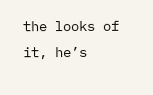the looks of it, he’s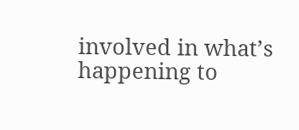involved in what’s happening to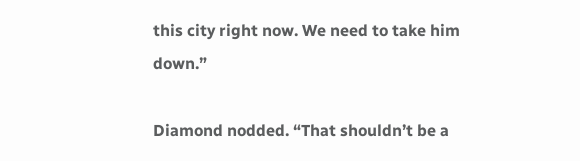this city right now. We need to take him down.”

Diamond nodded. “That shouldn’t be a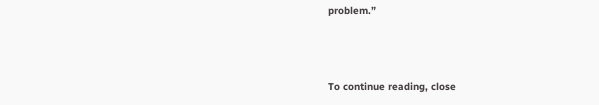problem.”



To continue reading, close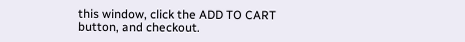this window, click the ADD TO CART button, and checkout.